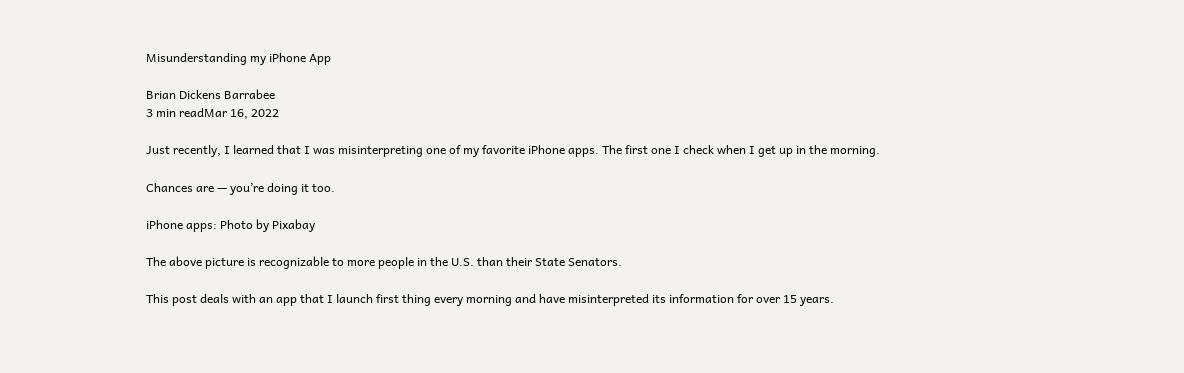Misunderstanding my iPhone App

Brian Dickens Barrabee
3 min readMar 16, 2022

Just recently, I learned that I was misinterpreting one of my favorite iPhone apps. The first one I check when I get up in the morning.

Chances are — you’re doing it too.

iPhone apps: Photo by Pixabay

The above picture is recognizable to more people in the U.S. than their State Senators.

This post deals with an app that I launch first thing every morning and have misinterpreted its information for over 15 years.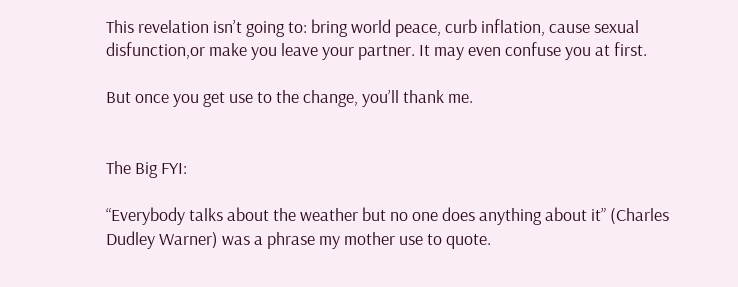This revelation isn’t going to: bring world peace, curb inflation, cause sexual disfunction,or make you leave your partner. It may even confuse you at first.

But once you get use to the change, you’ll thank me.


The Big FYI:

“Everybody talks about the weather but no one does anything about it” (Charles Dudley Warner) was a phrase my mother use to quote.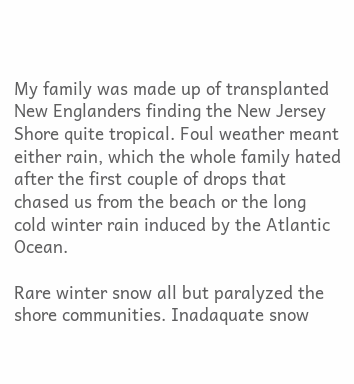My family was made up of transplanted New Englanders finding the New Jersey Shore quite tropical. Foul weather meant either rain, which the whole family hated after the first couple of drops that chased us from the beach or the long cold winter rain induced by the Atlantic Ocean.

Rare winter snow all but paralyzed the shore communities. Inadaquate snow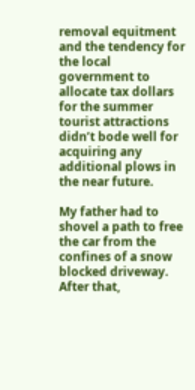removal equitment and the tendency for the local government to allocate tax dollars for the summer tourist attractions didn’t bode well for acquiring any additional plows in the near future.

My father had to shovel a path to free the car from the confines of a snow blocked driveway. After that,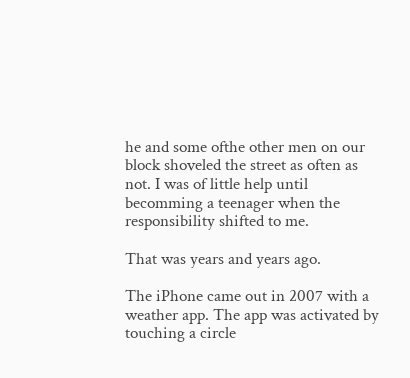he and some ofthe other men on our block shoveled the street as often as not. I was of little help until becomming a teenager when the responsibility shifted to me.

That was years and years ago.

The iPhone came out in 2007 with a weather app. The app was activated by touching a circle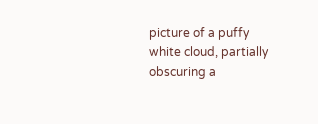picture of a puffy white cloud, partially obscuring a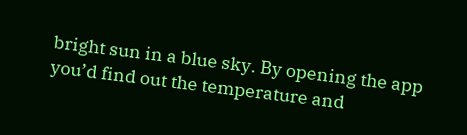bright sun in a blue sky. By opening the app you’d find out the temperature and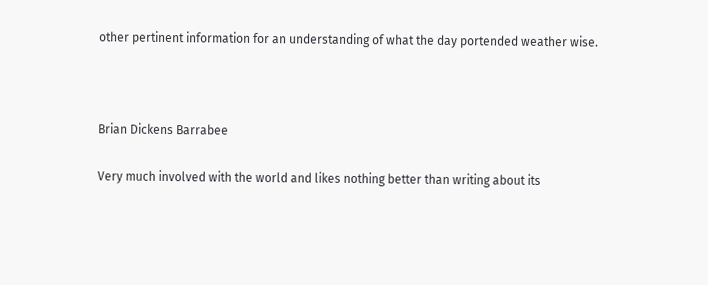other pertinent information for an understanding of what the day portended weather wise.



Brian Dickens Barrabee

Very much involved with the world and likes nothing better than writing about its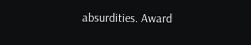absurdities. Award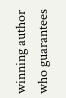winning author who guarantees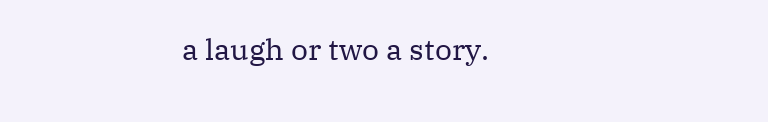a laugh or two a story.